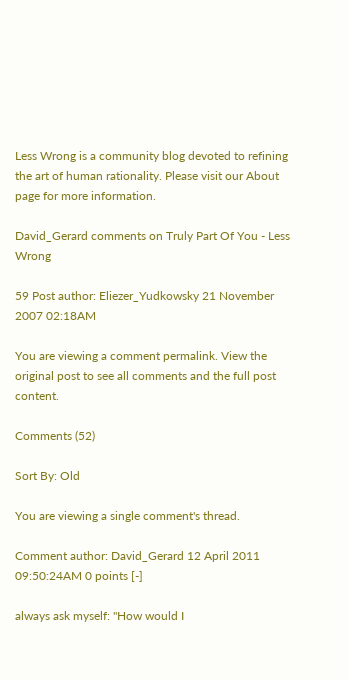Less Wrong is a community blog devoted to refining the art of human rationality. Please visit our About page for more information.

David_Gerard comments on Truly Part Of You - Less Wrong

59 Post author: Eliezer_Yudkowsky 21 November 2007 02:18AM

You are viewing a comment permalink. View the original post to see all comments and the full post content.

Comments (52)

Sort By: Old

You are viewing a single comment's thread.

Comment author: David_Gerard 12 April 2011 09:50:24AM 0 points [-]

always ask myself: "How would I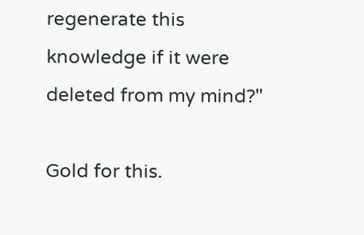regenerate this knowledge if it were deleted from my mind?"

Gold for this.